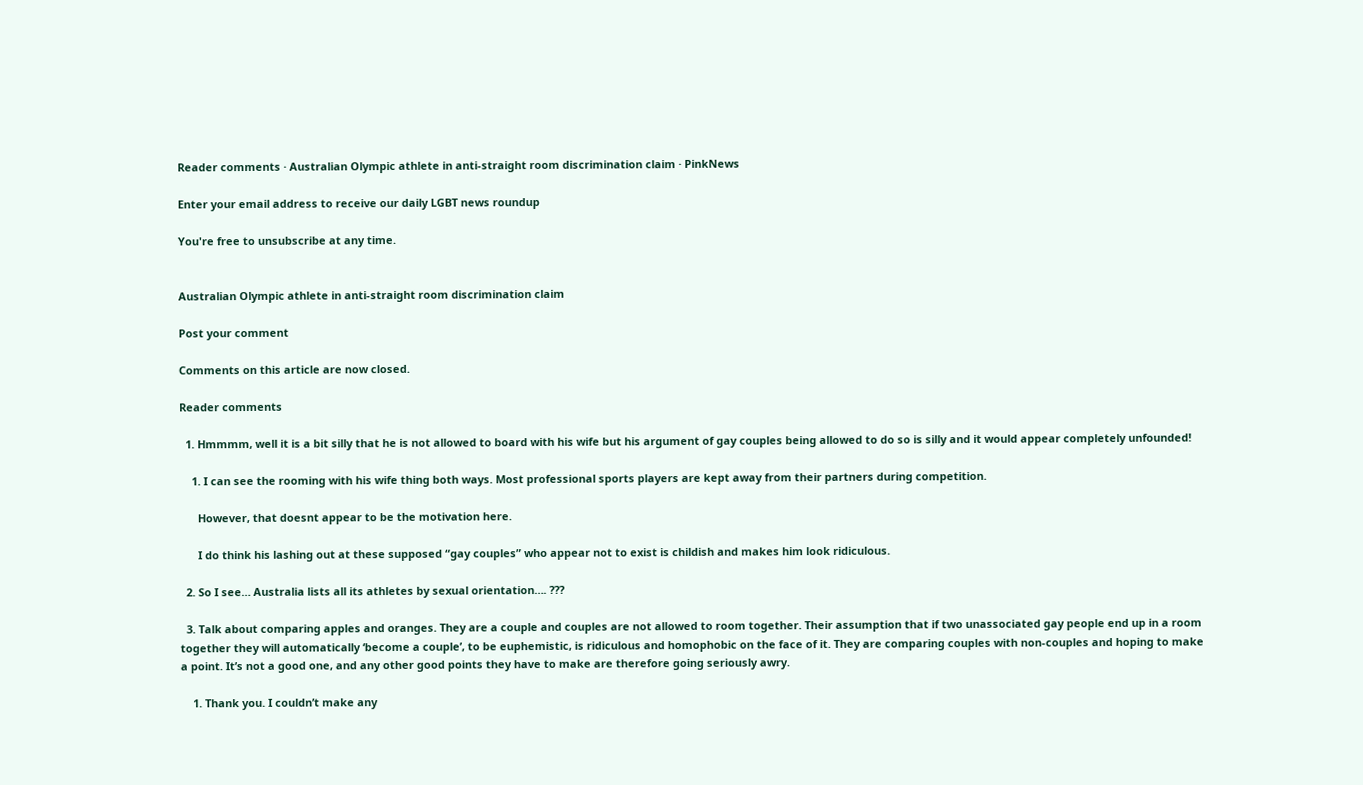Reader comments · Australian Olympic athlete in anti-straight room discrimination claim · PinkNews

Enter your email address to receive our daily LGBT news roundup

You're free to unsubscribe at any time.


Australian Olympic athlete in anti-straight room discrimination claim

Post your comment

Comments on this article are now closed.

Reader comments

  1. Hmmmm, well it is a bit silly that he is not allowed to board with his wife but his argument of gay couples being allowed to do so is silly and it would appear completely unfounded!

    1. I can see the rooming with his wife thing both ways. Most professional sports players are kept away from their partners during competition.

      However, that doesnt appear to be the motivation here.

      I do think his lashing out at these supposed “gay couples” who appear not to exist is childish and makes him look ridiculous.

  2. So I see… Australia lists all its athletes by sexual orientation…. ???

  3. Talk about comparing apples and oranges. They are a couple and couples are not allowed to room together. Their assumption that if two unassociated gay people end up in a room together they will automatically ‘become a couple’, to be euphemistic, is ridiculous and homophobic on the face of it. They are comparing couples with non-couples and hoping to make a point. It’s not a good one, and any other good points they have to make are therefore going seriously awry.

    1. Thank you. I couldn’t make any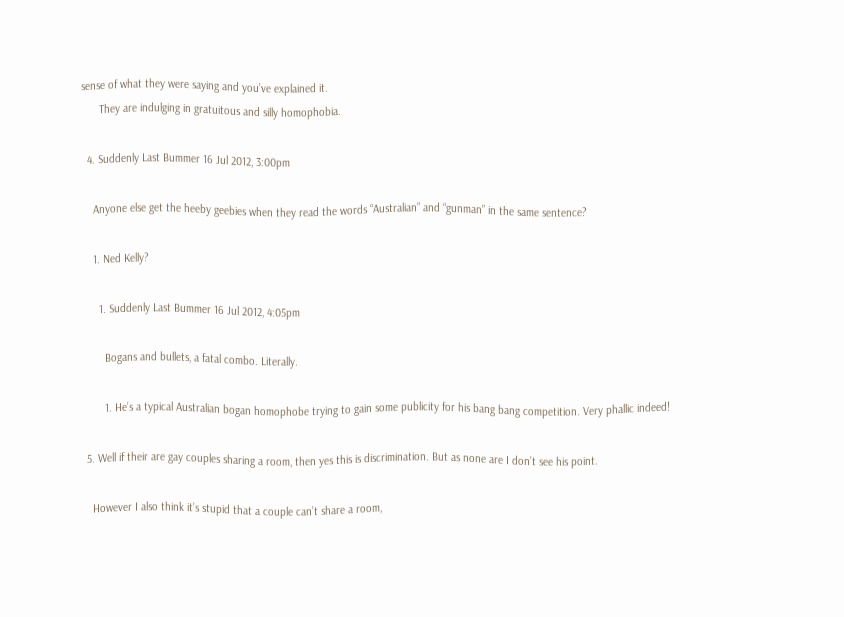sense of what they were saying and you’ve explained it.
      They are indulging in gratuitous and silly homophobia.

  4. Suddenly Last Bummer 16 Jul 2012, 3:00pm

    Anyone else get the heeby geebies when they read the words “Australian” and “gunman” in the same sentence?

    1. Ned Kelly?

      1. Suddenly Last Bummer 16 Jul 2012, 4:05pm

        Bogans and bullets, a fatal combo. Literally.

        1. He’s a typical Australian bogan homophobe trying to gain some publicity for his bang bang competition. Very phallic indeed!

  5. Well if their are gay couples sharing a room, then yes this is discrimination. But as none are I don’t see his point.

    However I also think it’s stupid that a couple can’t share a room,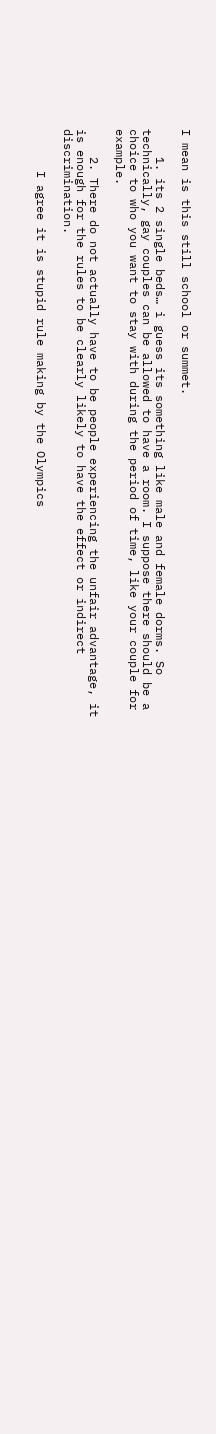I mean is this still school or summet.

    1. its 2 single beds… i guess its something like male and female dorms. So technically, gay couples can be allowed to have a room. I suppose there should be a choice to who you want to stay with during the period of time, like your couple for example.

    2. There do not actually have to be people experiencing the unfair advantage, it is enough for the rules to be clearly likely to have the effect or indirect discrimination.

      I agree it is stupid rule making by the Olympics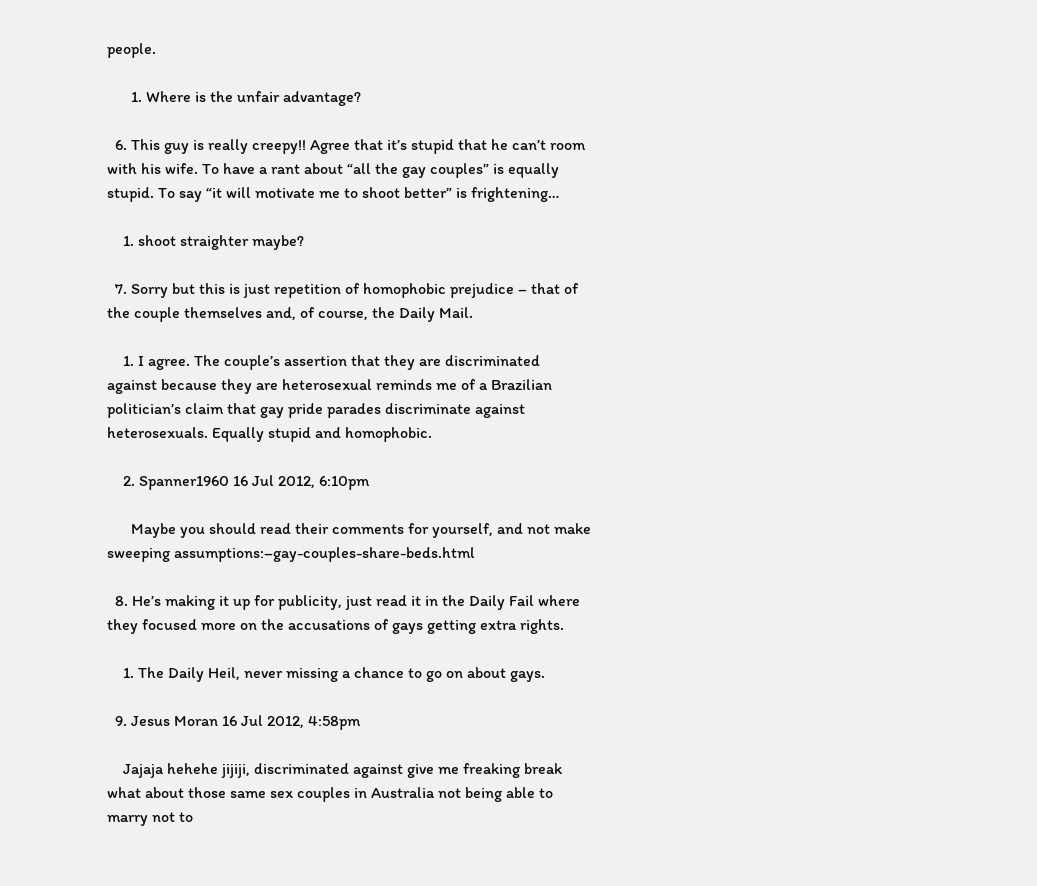people.

      1. Where is the unfair advantage?

  6. This guy is really creepy!! Agree that it’s stupid that he can’t room with his wife. To have a rant about “all the gay couples” is equally stupid. To say “it will motivate me to shoot better” is frightening…

    1. shoot straighter maybe?

  7. Sorry but this is just repetition of homophobic prejudice – that of the couple themselves and, of course, the Daily Mail.

    1. I agree. The couple’s assertion that they are discriminated against because they are heterosexual reminds me of a Brazilian politician’s claim that gay pride parades discriminate against heterosexuals. Equally stupid and homophobic.

    2. Spanner1960 16 Jul 2012, 6:10pm

      Maybe you should read their comments for yourself, and not make sweeping assumptions:–gay-couples-share-beds.html

  8. He’s making it up for publicity, just read it in the Daily Fail where they focused more on the accusations of gays getting extra rights.

    1. The Daily Heil, never missing a chance to go on about gays.

  9. Jesus Moran 16 Jul 2012, 4:58pm

    Jajaja hehehe jijiji, discriminated against give me freaking break what about those same sex couples in Australia not being able to marry not to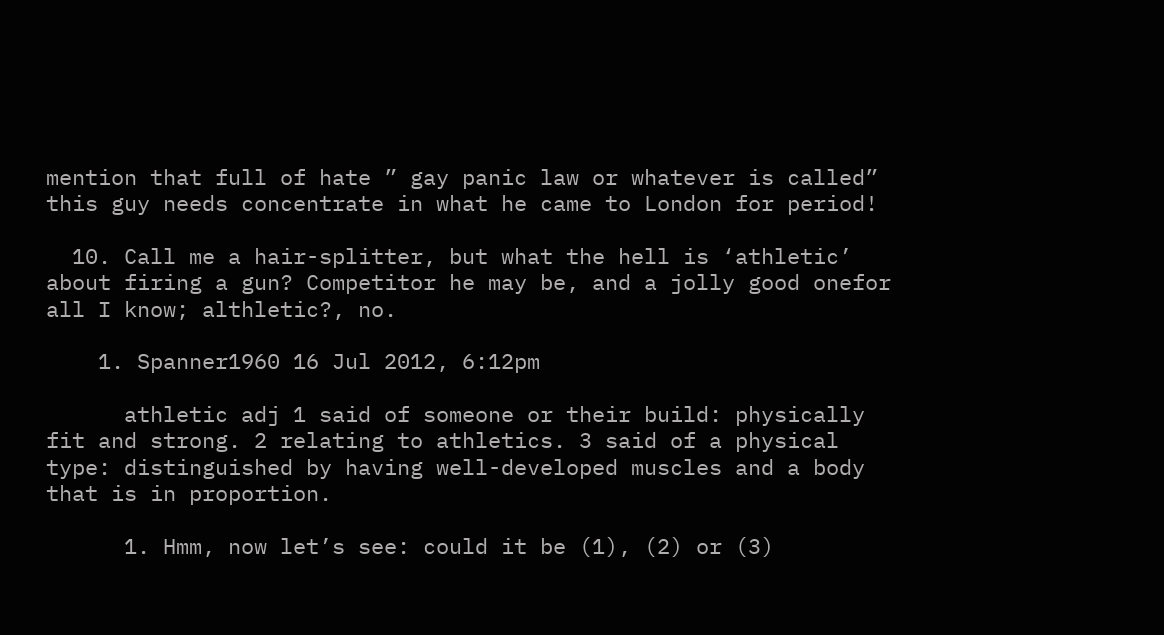mention that full of hate ” gay panic law or whatever is called” this guy needs concentrate in what he came to London for period!

  10. Call me a hair-splitter, but what the hell is ‘athletic’ about firing a gun? Competitor he may be, and a jolly good onefor all I know; althletic?, no.

    1. Spanner1960 16 Jul 2012, 6:12pm

      athletic adj 1 said of someone or their build: physically fit and strong. 2 relating to athletics. 3 said of a physical type: distinguished by having well-developed muscles and a body that is in proportion.

      1. Hmm, now let’s see: could it be (1), (2) or (3)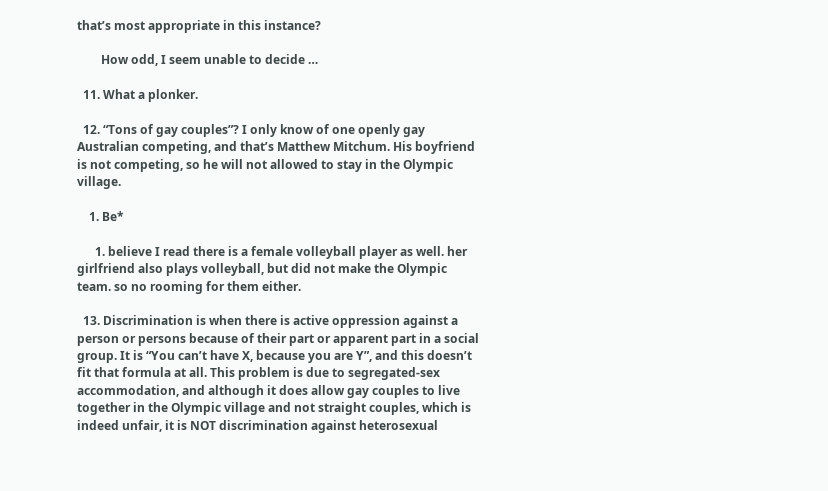that’s most appropriate in this instance?

        How odd, I seem unable to decide …

  11. What a plonker.

  12. “Tons of gay couples”? I only know of one openly gay Australian competing, and that’s Matthew Mitchum. His boyfriend is not competing, so he will not allowed to stay in the Olympic village.

    1. Be*

      1. believe I read there is a female volleyball player as well. her girlfriend also plays volleyball, but did not make the Olympic team. so no rooming for them either.

  13. Discrimination is when there is active oppression against a person or persons because of their part or apparent part in a social group. It is “You can’t have X, because you are Y”, and this doesn’t fit that formula at all. This problem is due to segregated-sex accommodation, and although it does allow gay couples to live together in the Olympic village and not straight couples, which is indeed unfair, it is NOT discrimination against heterosexual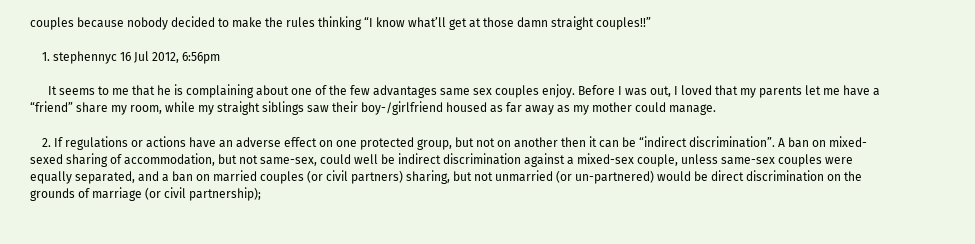couples because nobody decided to make the rules thinking “I know what’ll get at those damn straight couples!!”

    1. stephennyc 16 Jul 2012, 6:56pm

      It seems to me that he is complaining about one of the few advantages same sex couples enjoy. Before I was out, I loved that my parents let me have a “friend” share my room, while my straight siblings saw their boy-/girlfriend housed as far away as my mother could manage.

    2. If regulations or actions have an adverse effect on one protected group, but not on another then it can be “indirect discrimination”. A ban on mixed-sexed sharing of accommodation, but not same-sex, could well be indirect discrimination against a mixed-sex couple, unless same-sex couples were equally separated, and a ban on married couples (or civil partners) sharing, but not unmarried (or un-partnered) would be direct discrimination on the grounds of marriage (or civil partnership);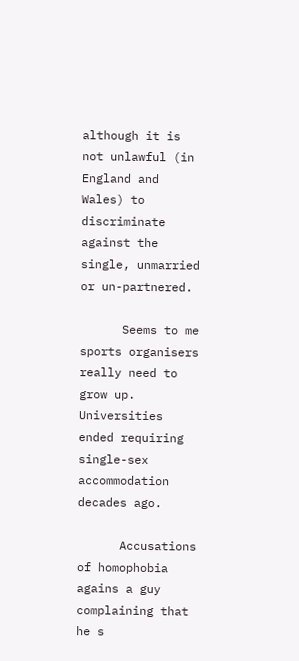although it is not unlawful (in England and Wales) to discriminate against the single, unmarried or un-partnered.

      Seems to me sports organisers really need to grow up. Universities ended requiring single-sex accommodation decades ago.

      Accusations of homophobia agains a guy complaining that he s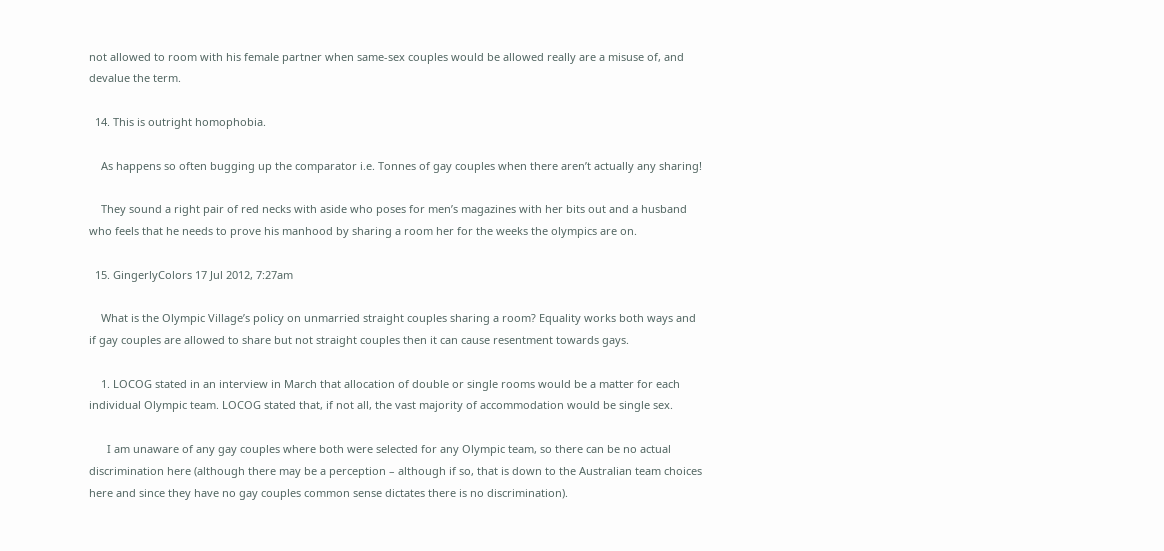not allowed to room with his female partner when same-sex couples would be allowed really are a misuse of, and devalue the term.

  14. This is outright homophobia.

    As happens so often bugging up the comparator i.e. Tonnes of gay couples when there aren’t actually any sharing!

    They sound a right pair of red necks with aside who poses for men’s magazines with her bits out and a husband who feels that he needs to prove his manhood by sharing a room her for the weeks the olympics are on.

  15. GingerlyColors 17 Jul 2012, 7:27am

    What is the Olympic Village’s policy on unmarried straight couples sharing a room? Equality works both ways and if gay couples are allowed to share but not straight couples then it can cause resentment towards gays.

    1. LOCOG stated in an interview in March that allocation of double or single rooms would be a matter for each individual Olympic team. LOCOG stated that, if not all, the vast majority of accommodation would be single sex.

      I am unaware of any gay couples where both were selected for any Olympic team, so there can be no actual discrimination here (although there may be a perception – although if so, that is down to the Australian team choices here and since they have no gay couples common sense dictates there is no discrimination).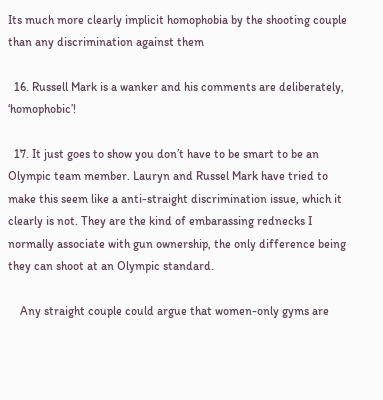Its much more clearly implicit homophobia by the shooting couple than any discrimination against them

  16. Russell Mark is a wanker and his comments are deliberately, ‘homophobic’!

  17. It just goes to show you don’t have to be smart to be an Olympic team member. Lauryn and Russel Mark have tried to make this seem like a anti-straight discrimination issue, which it clearly is not. They are the kind of embarassing rednecks I normally associate with gun ownership, the only difference being they can shoot at an Olympic standard.

    Any straight couple could argue that women-only gyms are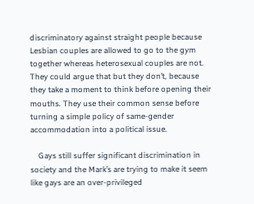discriminatory against straight people because Lesbian couples are allowed to go to the gym together whereas heterosexual couples are not. They could argue that but they don’t, because they take a moment to think before opening their mouths. They use their common sense before turning a simple policy of same-gender accommodation into a political issue.

    Gays still suffer significant discrimination in society and the Mark’s are trying to make it seem like gays are an over-privileged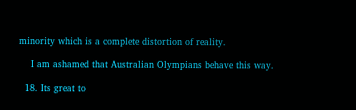minority which is a complete distortion of reality.

    I am ashamed that Australian Olympians behave this way.

  18. Its great to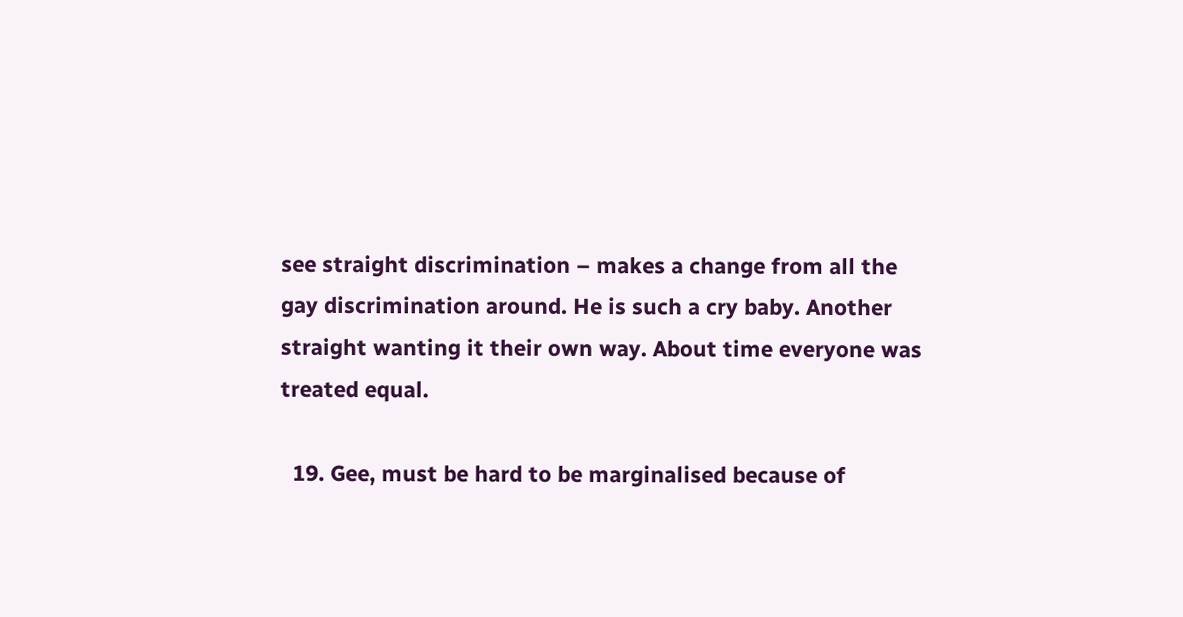see straight discrimination – makes a change from all the gay discrimination around. He is such a cry baby. Another straight wanting it their own way. About time everyone was treated equal.

  19. Gee, must be hard to be marginalised because of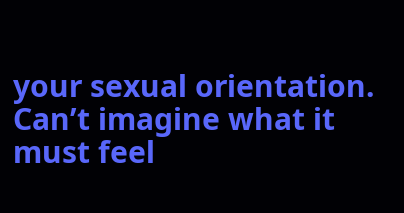your sexual orientation. Can’t imagine what it must feel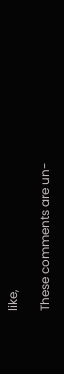like,

These comments are un-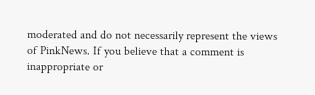moderated and do not necessarily represent the views of PinkNews. If you believe that a comment is inappropriate or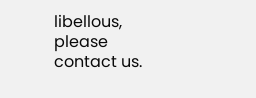libellous, please contact us.